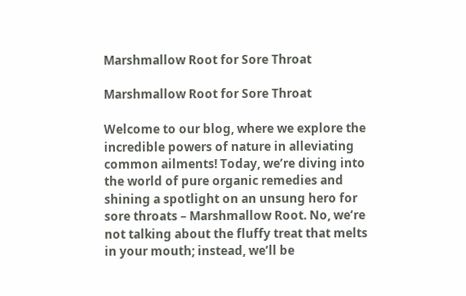Marshmallow Root for Sore Throat

Marshmallow Root for Sore Throat

Welcome to our blog, where we explore the incredible powers of nature in alleviating common ailments! Today, we’re diving into the world of pure organic remedies and shining a spotlight on an unsung hero for sore throats – Marshmallow Root. No, we’re not talking about the fluffy treat that melts in your mouth; instead, we’ll be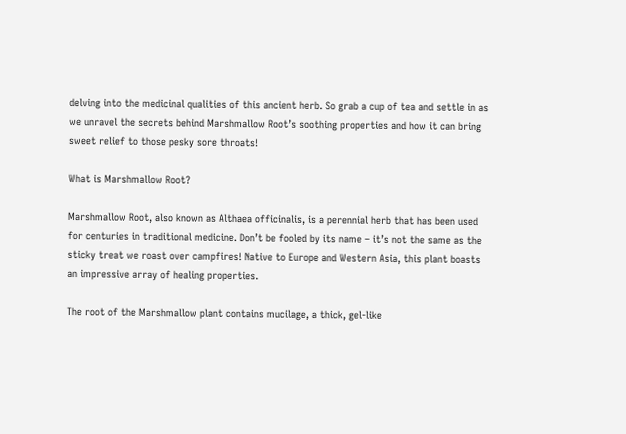delving into the medicinal qualities of this ancient herb. So grab a cup of tea and settle in as we unravel the secrets behind Marshmallow Root’s soothing properties and how it can bring sweet relief to those pesky sore throats!

What is Marshmallow Root?

Marshmallow Root, also known as Althaea officinalis, is a perennial herb that has been used for centuries in traditional medicine. Don’t be fooled by its name – it’s not the same as the sticky treat we roast over campfires! Native to Europe and Western Asia, this plant boasts an impressive array of healing properties.

The root of the Marshmallow plant contains mucilage, a thick, gel-like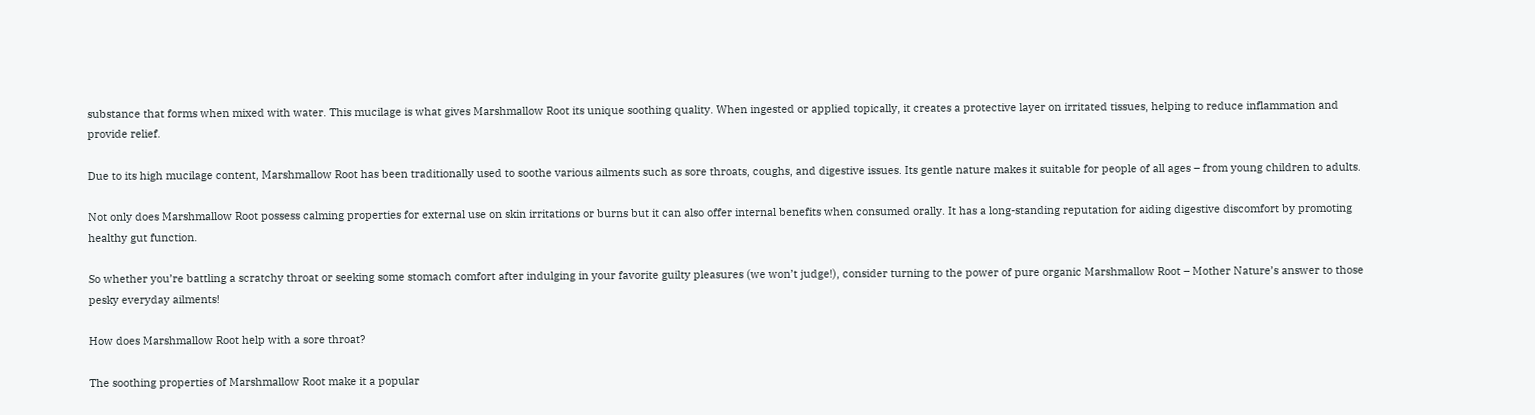substance that forms when mixed with water. This mucilage is what gives Marshmallow Root its unique soothing quality. When ingested or applied topically, it creates a protective layer on irritated tissues, helping to reduce inflammation and provide relief.

Due to its high mucilage content, Marshmallow Root has been traditionally used to soothe various ailments such as sore throats, coughs, and digestive issues. Its gentle nature makes it suitable for people of all ages – from young children to adults.

Not only does Marshmallow Root possess calming properties for external use on skin irritations or burns but it can also offer internal benefits when consumed orally. It has a long-standing reputation for aiding digestive discomfort by promoting healthy gut function.

So whether you’re battling a scratchy throat or seeking some stomach comfort after indulging in your favorite guilty pleasures (we won’t judge!), consider turning to the power of pure organic Marshmallow Root – Mother Nature’s answer to those pesky everyday ailments!

How does Marshmallow Root help with a sore throat?

The soothing properties of Marshmallow Root make it a popular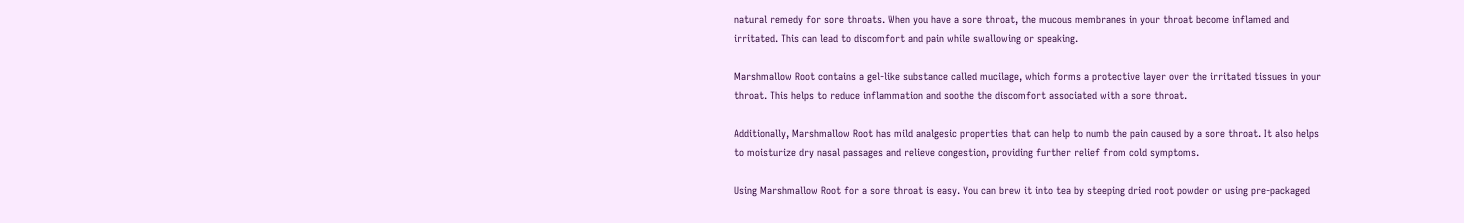natural remedy for sore throats. When you have a sore throat, the mucous membranes in your throat become inflamed and irritated. This can lead to discomfort and pain while swallowing or speaking.

Marshmallow Root contains a gel-like substance called mucilage, which forms a protective layer over the irritated tissues in your throat. This helps to reduce inflammation and soothe the discomfort associated with a sore throat.

Additionally, Marshmallow Root has mild analgesic properties that can help to numb the pain caused by a sore throat. It also helps to moisturize dry nasal passages and relieve congestion, providing further relief from cold symptoms.

Using Marshmallow Root for a sore throat is easy. You can brew it into tea by steeping dried root powder or using pre-packaged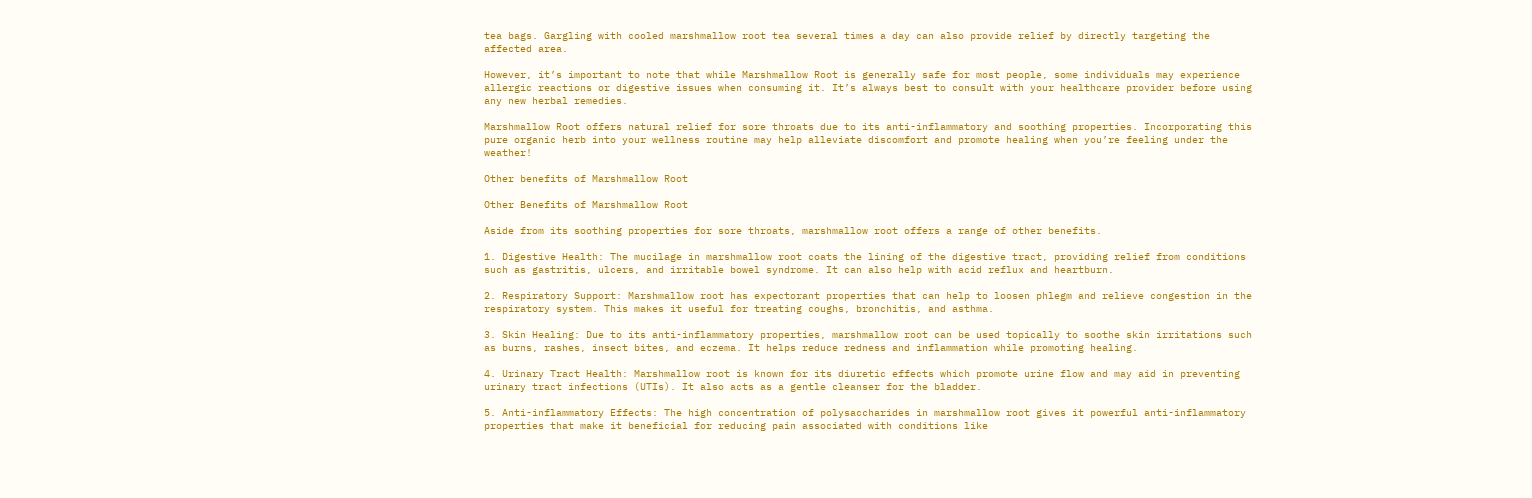tea bags. Gargling with cooled marshmallow root tea several times a day can also provide relief by directly targeting the affected area.

However, it’s important to note that while Marshmallow Root is generally safe for most people, some individuals may experience allergic reactions or digestive issues when consuming it. It’s always best to consult with your healthcare provider before using any new herbal remedies.

Marshmallow Root offers natural relief for sore throats due to its anti-inflammatory and soothing properties. Incorporating this pure organic herb into your wellness routine may help alleviate discomfort and promote healing when you’re feeling under the weather!

Other benefits of Marshmallow Root

Other Benefits of Marshmallow Root

Aside from its soothing properties for sore throats, marshmallow root offers a range of other benefits.

1. Digestive Health: The mucilage in marshmallow root coats the lining of the digestive tract, providing relief from conditions such as gastritis, ulcers, and irritable bowel syndrome. It can also help with acid reflux and heartburn.

2. Respiratory Support: Marshmallow root has expectorant properties that can help to loosen phlegm and relieve congestion in the respiratory system. This makes it useful for treating coughs, bronchitis, and asthma.

3. Skin Healing: Due to its anti-inflammatory properties, marshmallow root can be used topically to soothe skin irritations such as burns, rashes, insect bites, and eczema. It helps reduce redness and inflammation while promoting healing.

4. Urinary Tract Health: Marshmallow root is known for its diuretic effects which promote urine flow and may aid in preventing urinary tract infections (UTIs). It also acts as a gentle cleanser for the bladder.

5. Anti-inflammatory Effects: The high concentration of polysaccharides in marshmallow root gives it powerful anti-inflammatory properties that make it beneficial for reducing pain associated with conditions like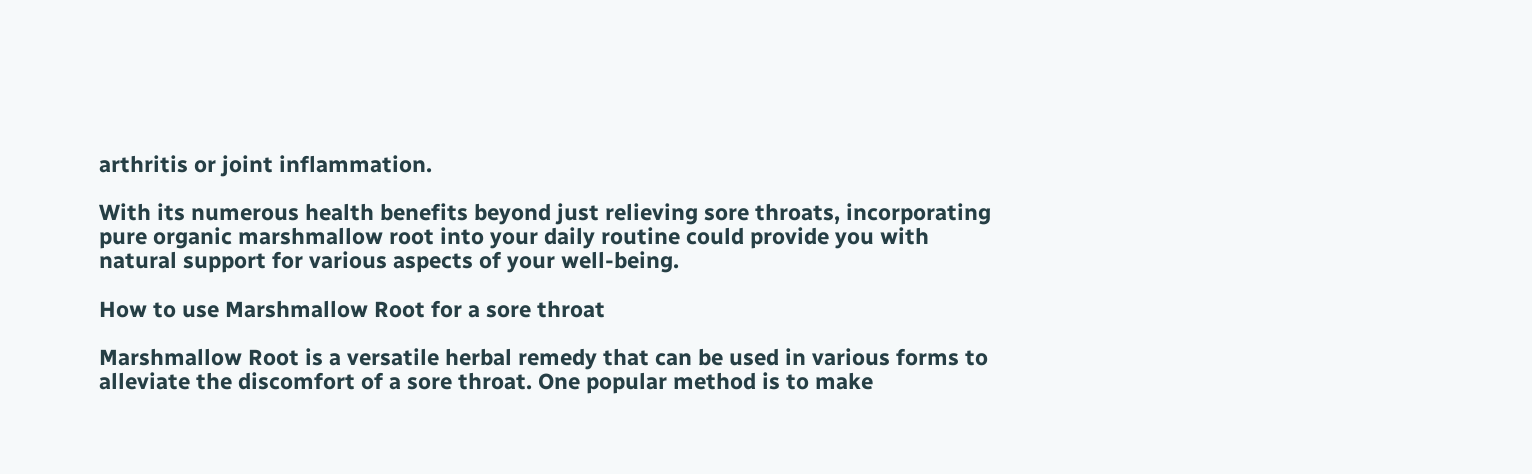arthritis or joint inflammation.

With its numerous health benefits beyond just relieving sore throats, incorporating pure organic marshmallow root into your daily routine could provide you with natural support for various aspects of your well-being.

How to use Marshmallow Root for a sore throat

Marshmallow Root is a versatile herbal remedy that can be used in various forms to alleviate the discomfort of a sore throat. One popular method is to make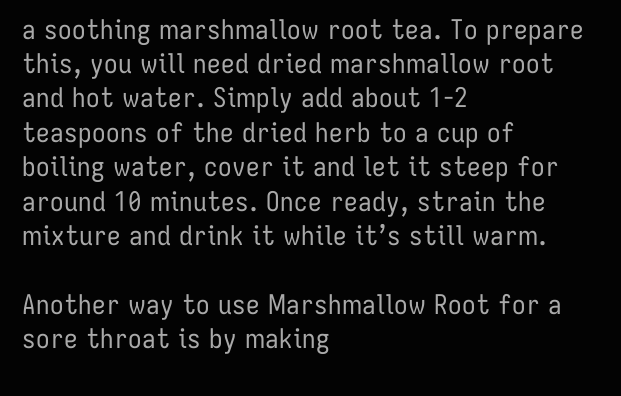a soothing marshmallow root tea. To prepare this, you will need dried marshmallow root and hot water. Simply add about 1-2 teaspoons of the dried herb to a cup of boiling water, cover it and let it steep for around 10 minutes. Once ready, strain the mixture and drink it while it’s still warm.

Another way to use Marshmallow Root for a sore throat is by making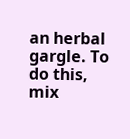an herbal gargle. To do this, mix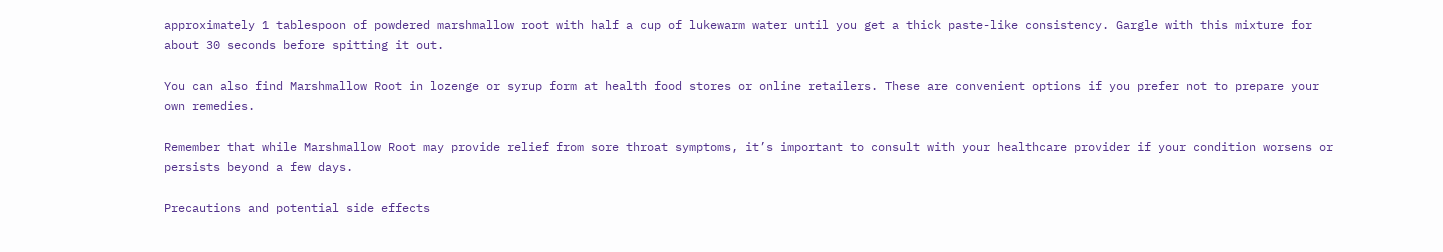approximately 1 tablespoon of powdered marshmallow root with half a cup of lukewarm water until you get a thick paste-like consistency. Gargle with this mixture for about 30 seconds before spitting it out.

You can also find Marshmallow Root in lozenge or syrup form at health food stores or online retailers. These are convenient options if you prefer not to prepare your own remedies.

Remember that while Marshmallow Root may provide relief from sore throat symptoms, it’s important to consult with your healthcare provider if your condition worsens or persists beyond a few days.

Precautions and potential side effects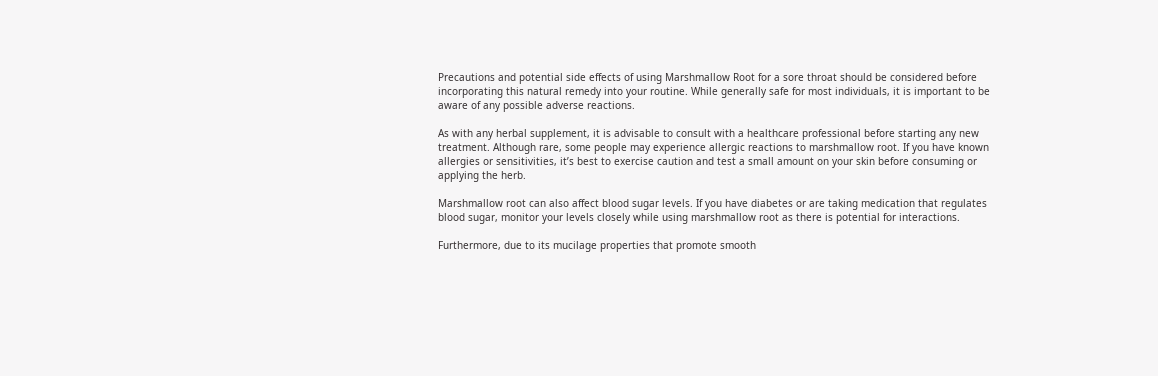Precautions and potential side effects of using Marshmallow Root for a sore throat should be considered before incorporating this natural remedy into your routine. While generally safe for most individuals, it is important to be aware of any possible adverse reactions.

As with any herbal supplement, it is advisable to consult with a healthcare professional before starting any new treatment. Although rare, some people may experience allergic reactions to marshmallow root. If you have known allergies or sensitivities, it’s best to exercise caution and test a small amount on your skin before consuming or applying the herb.

Marshmallow root can also affect blood sugar levels. If you have diabetes or are taking medication that regulates blood sugar, monitor your levels closely while using marshmallow root as there is potential for interactions.

Furthermore, due to its mucilage properties that promote smooth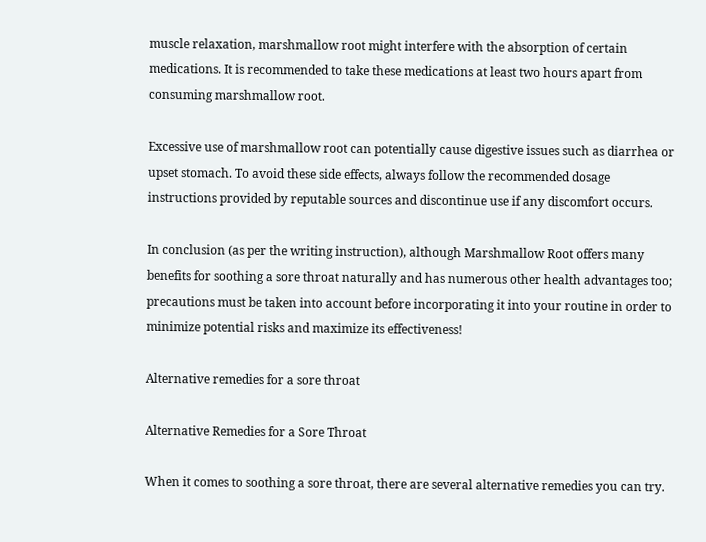muscle relaxation, marshmallow root might interfere with the absorption of certain medications. It is recommended to take these medications at least two hours apart from consuming marshmallow root.

Excessive use of marshmallow root can potentially cause digestive issues such as diarrhea or upset stomach. To avoid these side effects, always follow the recommended dosage instructions provided by reputable sources and discontinue use if any discomfort occurs.

In conclusion (as per the writing instruction), although Marshmallow Root offers many benefits for soothing a sore throat naturally and has numerous other health advantages too; precautions must be taken into account before incorporating it into your routine in order to minimize potential risks and maximize its effectiveness!

Alternative remedies for a sore throat

Alternative Remedies for a Sore Throat

When it comes to soothing a sore throat, there are several alternative remedies you can try.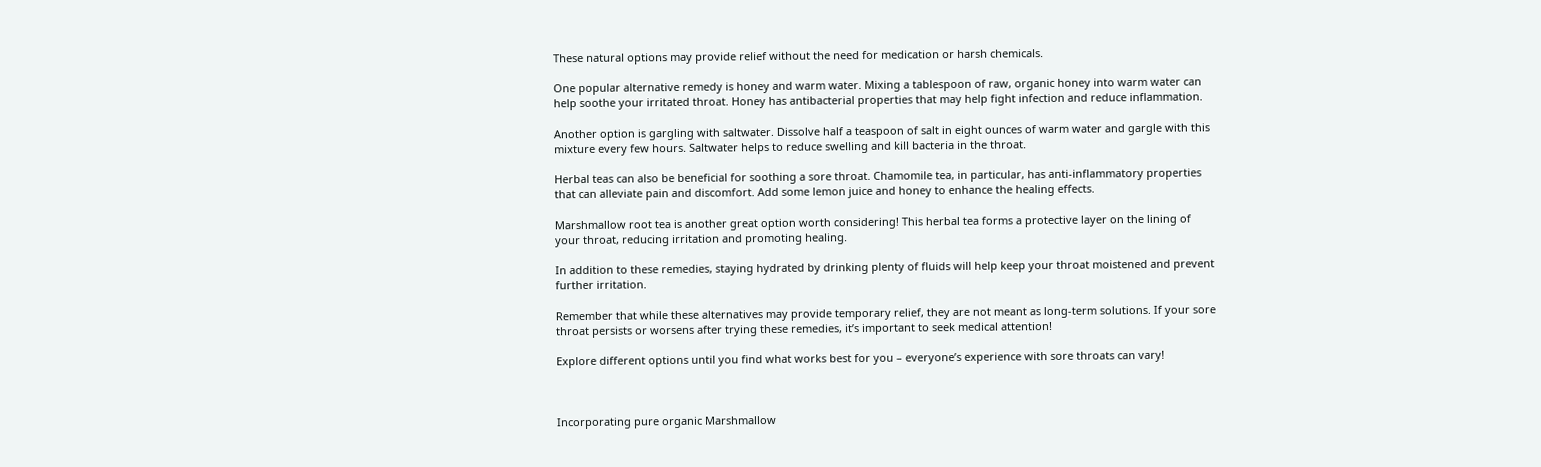These natural options may provide relief without the need for medication or harsh chemicals.

One popular alternative remedy is honey and warm water. Mixing a tablespoon of raw, organic honey into warm water can help soothe your irritated throat. Honey has antibacterial properties that may help fight infection and reduce inflammation.

Another option is gargling with saltwater. Dissolve half a teaspoon of salt in eight ounces of warm water and gargle with this mixture every few hours. Saltwater helps to reduce swelling and kill bacteria in the throat.

Herbal teas can also be beneficial for soothing a sore throat. Chamomile tea, in particular, has anti-inflammatory properties that can alleviate pain and discomfort. Add some lemon juice and honey to enhance the healing effects.

Marshmallow root tea is another great option worth considering! This herbal tea forms a protective layer on the lining of your throat, reducing irritation and promoting healing.

In addition to these remedies, staying hydrated by drinking plenty of fluids will help keep your throat moistened and prevent further irritation.

Remember that while these alternatives may provide temporary relief, they are not meant as long-term solutions. If your sore throat persists or worsens after trying these remedies, it’s important to seek medical attention!

Explore different options until you find what works best for you – everyone’s experience with sore throats can vary!



Incorporating pure organic Marshmallow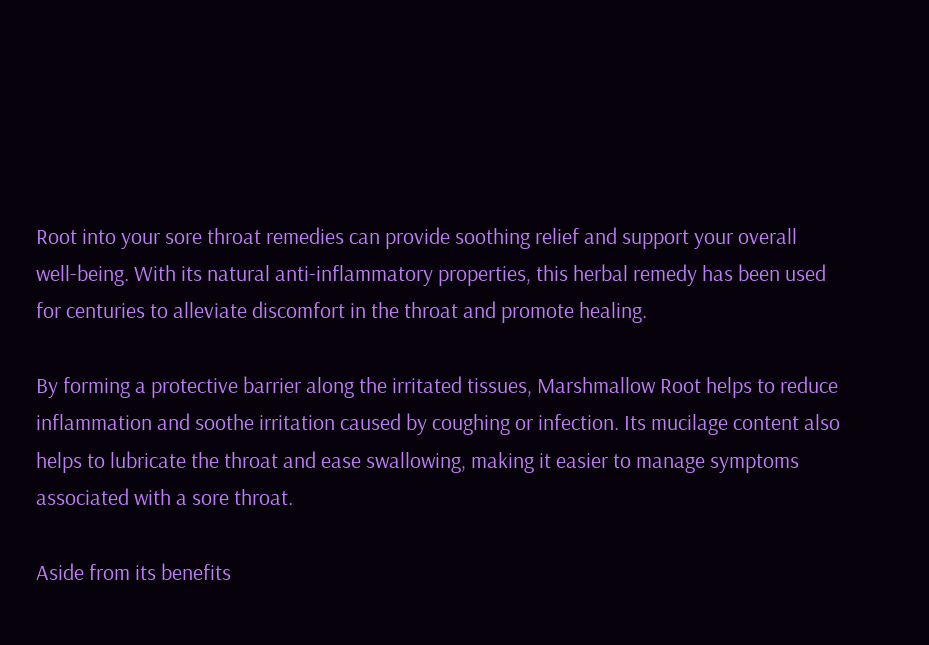Root into your sore throat remedies can provide soothing relief and support your overall well-being. With its natural anti-inflammatory properties, this herbal remedy has been used for centuries to alleviate discomfort in the throat and promote healing.

By forming a protective barrier along the irritated tissues, Marshmallow Root helps to reduce inflammation and soothe irritation caused by coughing or infection. Its mucilage content also helps to lubricate the throat and ease swallowing, making it easier to manage symptoms associated with a sore throat.

Aside from its benefits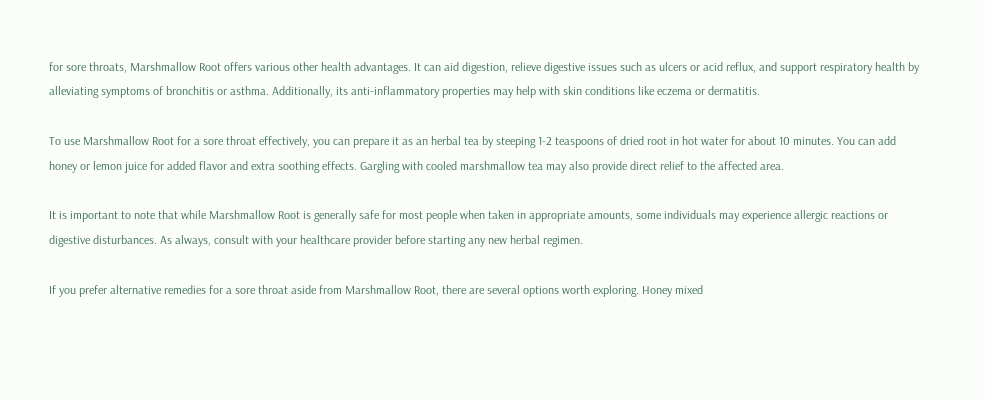for sore throats, Marshmallow Root offers various other health advantages. It can aid digestion, relieve digestive issues such as ulcers or acid reflux, and support respiratory health by alleviating symptoms of bronchitis or asthma. Additionally, its anti-inflammatory properties may help with skin conditions like eczema or dermatitis.

To use Marshmallow Root for a sore throat effectively, you can prepare it as an herbal tea by steeping 1-2 teaspoons of dried root in hot water for about 10 minutes. You can add honey or lemon juice for added flavor and extra soothing effects. Gargling with cooled marshmallow tea may also provide direct relief to the affected area.

It is important to note that while Marshmallow Root is generally safe for most people when taken in appropriate amounts, some individuals may experience allergic reactions or digestive disturbances. As always, consult with your healthcare provider before starting any new herbal regimen.

If you prefer alternative remedies for a sore throat aside from Marshmallow Root, there are several options worth exploring. Honey mixed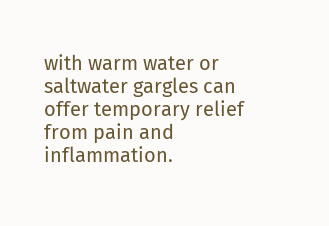with warm water or saltwater gargles can offer temporary relief from pain and inflammation.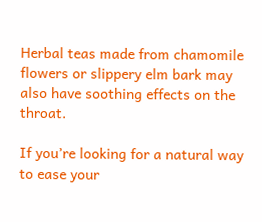Herbal teas made from chamomile flowers or slippery elm bark may also have soothing effects on the throat.

If you’re looking for a natural way to ease your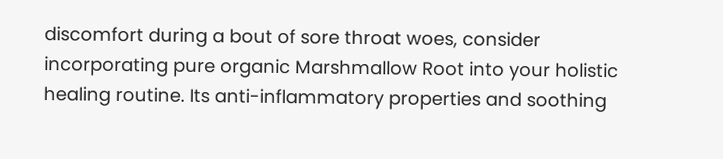discomfort during a bout of sore throat woes, consider incorporating pure organic Marshmallow Root into your holistic healing routine. Its anti-inflammatory properties and soothing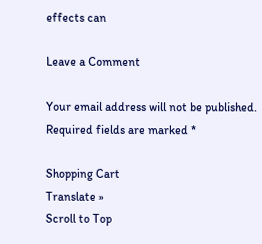effects can

Leave a Comment

Your email address will not be published. Required fields are marked *

Shopping Cart
Translate »
Scroll to Top